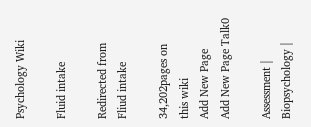Psychology Wiki

Fluid intake

Redirected from Fliud intake

34,202pages on
this wiki
Add New Page
Add New Page Talk0

Assessment | Biopsychology |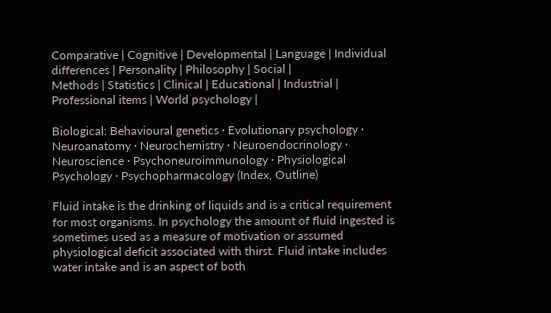Comparative | Cognitive | Developmental | Language | Individual differences | Personality | Philosophy | Social |
Methods | Statistics | Clinical | Educational | Industrial | Professional items | World psychology |

Biological: Behavioural genetics · Evolutionary psychology · Neuroanatomy · Neurochemistry · Neuroendocrinology · Neuroscience · Psychoneuroimmunology · Physiological Psychology · Psychopharmacology (Index, Outline)

Fluid intake is the drinking of liquids and is a critical requirement for most organisms. In psychology the amount of fluid ingested is sometimes used as a measure of motivation or assumed physiological deficit associated with thirst. Fluid intake includes water intake and is an aspect of both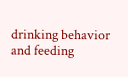drinking behavior and feeding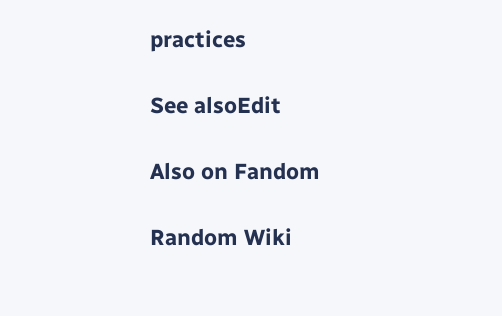practices

See alsoEdit

Also on Fandom

Random Wiki